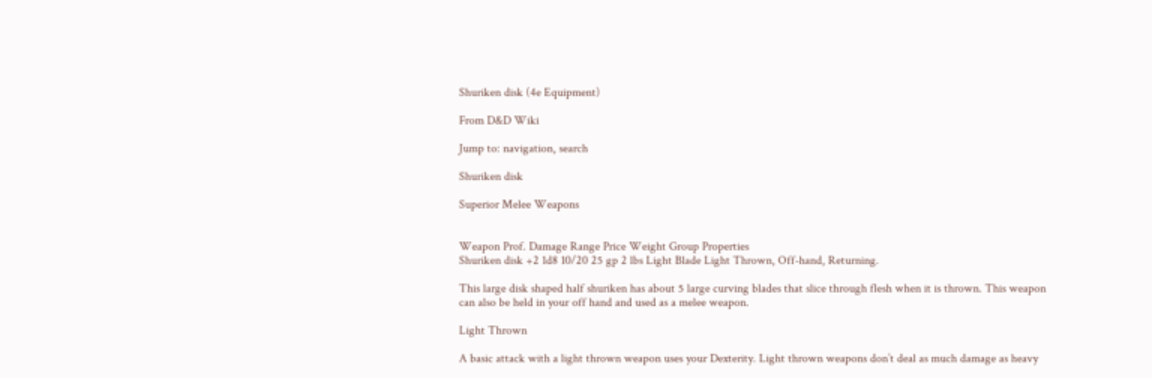Shuriken disk (4e Equipment)

From D&D Wiki

Jump to: navigation, search

Shuriken disk

Superior Melee Weapons


Weapon Prof. Damage Range Price Weight Group Properties
Shuriken disk +2 1d8 10/20 25 gp 2 lbs Light Blade Light Thrown, Off-hand, Returning.

This large disk shaped half shuriken has about 5 large curving blades that slice through flesh when it is thrown. This weapon can also be held in your off hand and used as a melee weapon.

Light Thrown

A basic attack with a light thrown weapon uses your Dexterity. Light thrown weapons don’t deal as much damage as heavy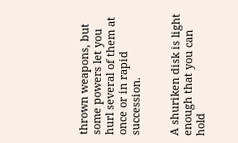thrown weapons, but some powers let you hurl several of them at once or in rapid succession.


A shuriken disk is light enough that you can hold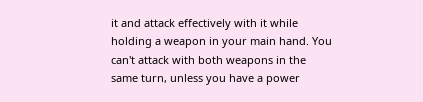it and attack effectively with it while holding a weapon in your main hand. You can't attack with both weapons in the same turn, unless you have a power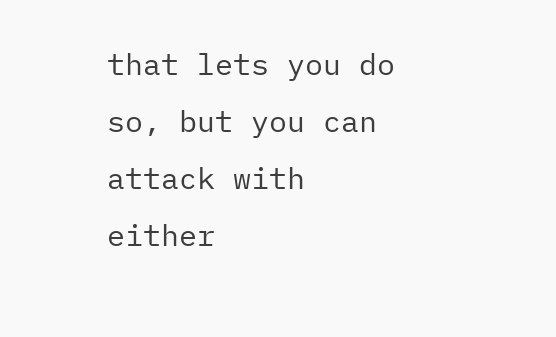that lets you do so, but you can attack with either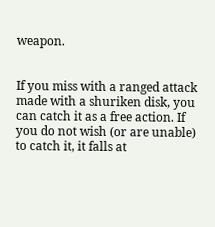weapon.


If you miss with a ranged attack made with a shuriken disk, you can catch it as a free action. If you do not wish (or are unable) to catch it, it falls at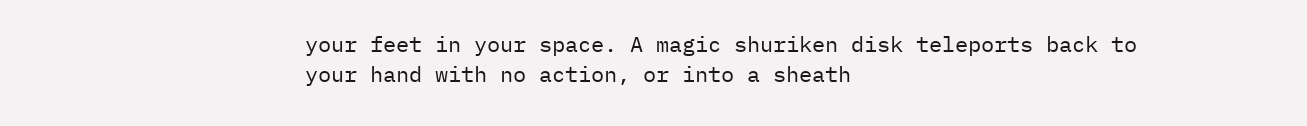your feet in your space. A magic shuriken disk teleports back to your hand with no action, or into a sheath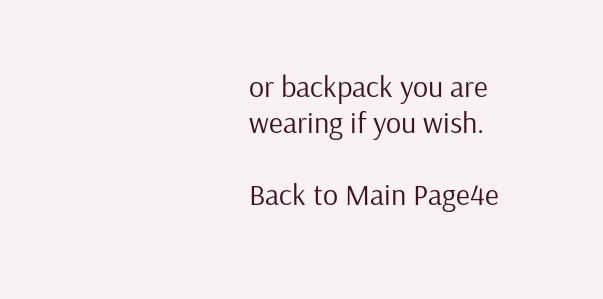or backpack you are wearing if you wish.

Back to Main Page4e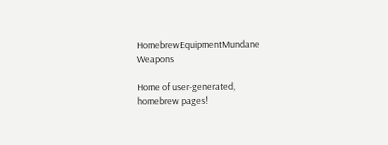HomebrewEquipmentMundane Weapons

Home of user-generated,
homebrew pages!